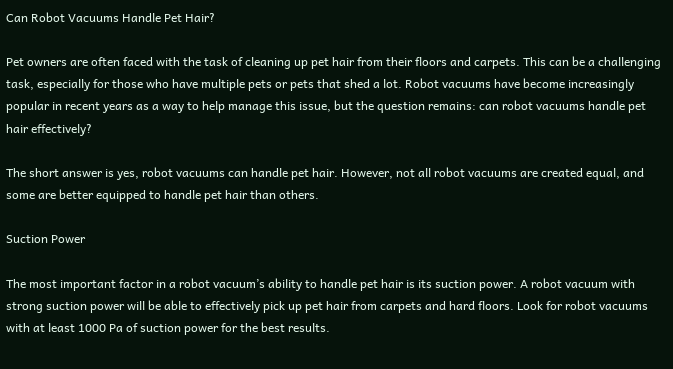Can Robot Vacuums Handle Pet Hair?

Pet owners are often faced with the task of cleaning up pet hair from their floors and carpets. This can be a challenging task, especially for those who have multiple pets or pets that shed a lot. Robot vacuums have become increasingly popular in recent years as a way to help manage this issue, but the question remains: can robot vacuums handle pet hair effectively?

The short answer is yes, robot vacuums can handle pet hair. However, not all robot vacuums are created equal, and some are better equipped to handle pet hair than others.

Suction Power

The most important factor in a robot vacuum’s ability to handle pet hair is its suction power. A robot vacuum with strong suction power will be able to effectively pick up pet hair from carpets and hard floors. Look for robot vacuums with at least 1000 Pa of suction power for the best results.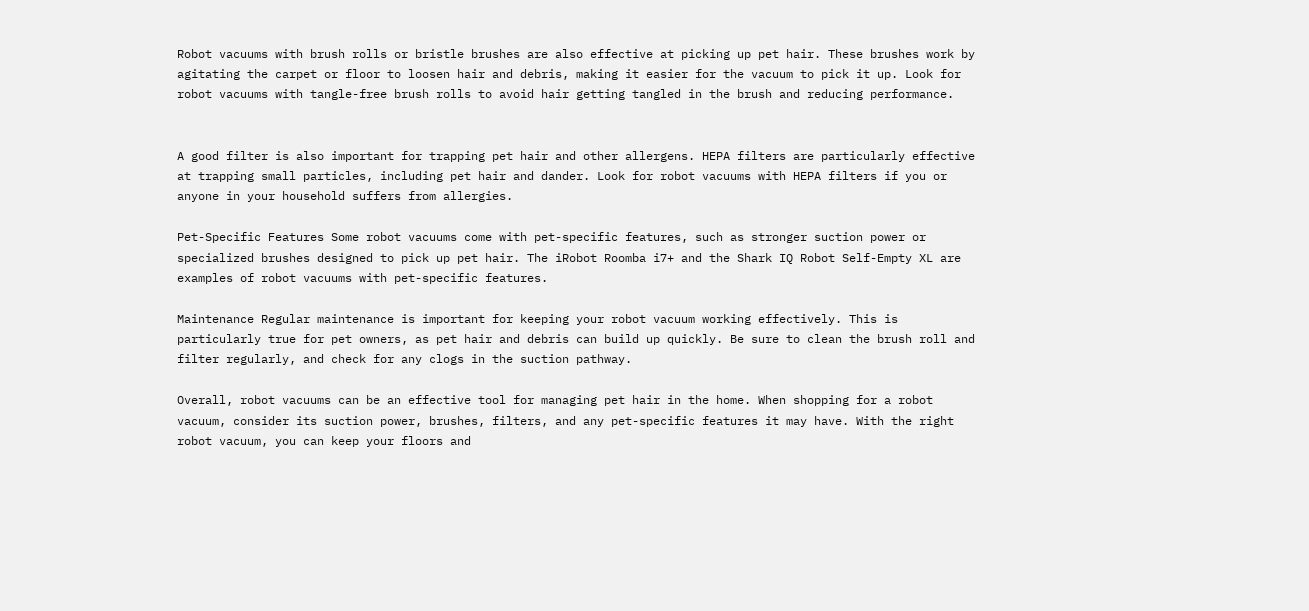Robot vacuums with brush rolls or bristle brushes are also effective at picking up pet hair. These brushes work by agitating the carpet or floor to loosen hair and debris, making it easier for the vacuum to pick it up. Look for robot vacuums with tangle-free brush rolls to avoid hair getting tangled in the brush and reducing performance.


A good filter is also important for trapping pet hair and other allergens. HEPA filters are particularly effective at trapping small particles, including pet hair and dander. Look for robot vacuums with HEPA filters if you or anyone in your household suffers from allergies.

Pet-Specific Features Some robot vacuums come with pet-specific features, such as stronger suction power or specialized brushes designed to pick up pet hair. The iRobot Roomba i7+ and the Shark IQ Robot Self-Empty XL are examples of robot vacuums with pet-specific features.

Maintenance Regular maintenance is important for keeping your robot vacuum working effectively. This is particularly true for pet owners, as pet hair and debris can build up quickly. Be sure to clean the brush roll and filter regularly, and check for any clogs in the suction pathway.

Overall, robot vacuums can be an effective tool for managing pet hair in the home. When shopping for a robot vacuum, consider its suction power, brushes, filters, and any pet-specific features it may have. With the right robot vacuum, you can keep your floors and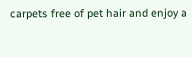carpets free of pet hair and enjoy a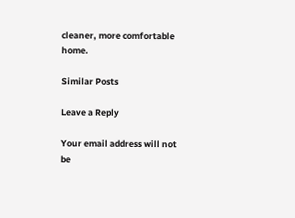cleaner, more comfortable home.

Similar Posts

Leave a Reply

Your email address will not be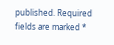published. Required fields are marked *